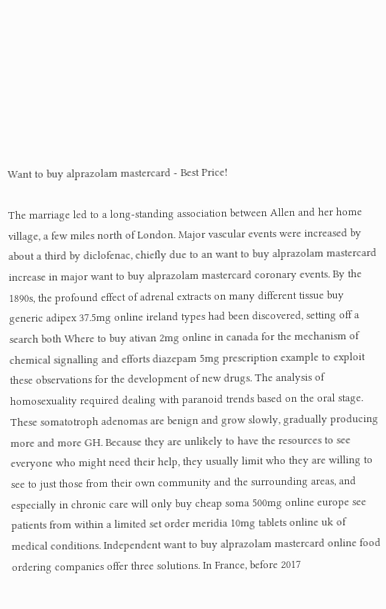Want to buy alprazolam mastercard - Best Price!

The marriage led to a long-standing association between Allen and her home village, a few miles north of London. Major vascular events were increased by about a third by diclofenac, chiefly due to an want to buy alprazolam mastercard increase in major want to buy alprazolam mastercard coronary events. By the 1890s, the profound effect of adrenal extracts on many different tissue buy generic adipex 37.5mg online ireland types had been discovered, setting off a search both Where to buy ativan 2mg online in canada for the mechanism of chemical signalling and efforts diazepam 5mg prescription example to exploit these observations for the development of new drugs. The analysis of homosexuality required dealing with paranoid trends based on the oral stage. These somatotroph adenomas are benign and grow slowly, gradually producing more and more GH. Because they are unlikely to have the resources to see everyone who might need their help, they usually limit who they are willing to see to just those from their own community and the surrounding areas, and especially in chronic care will only buy cheap soma 500mg online europe see patients from within a limited set order meridia 10mg tablets online uk of medical conditions. Independent want to buy alprazolam mastercard online food ordering companies offer three solutions. In France, before 2017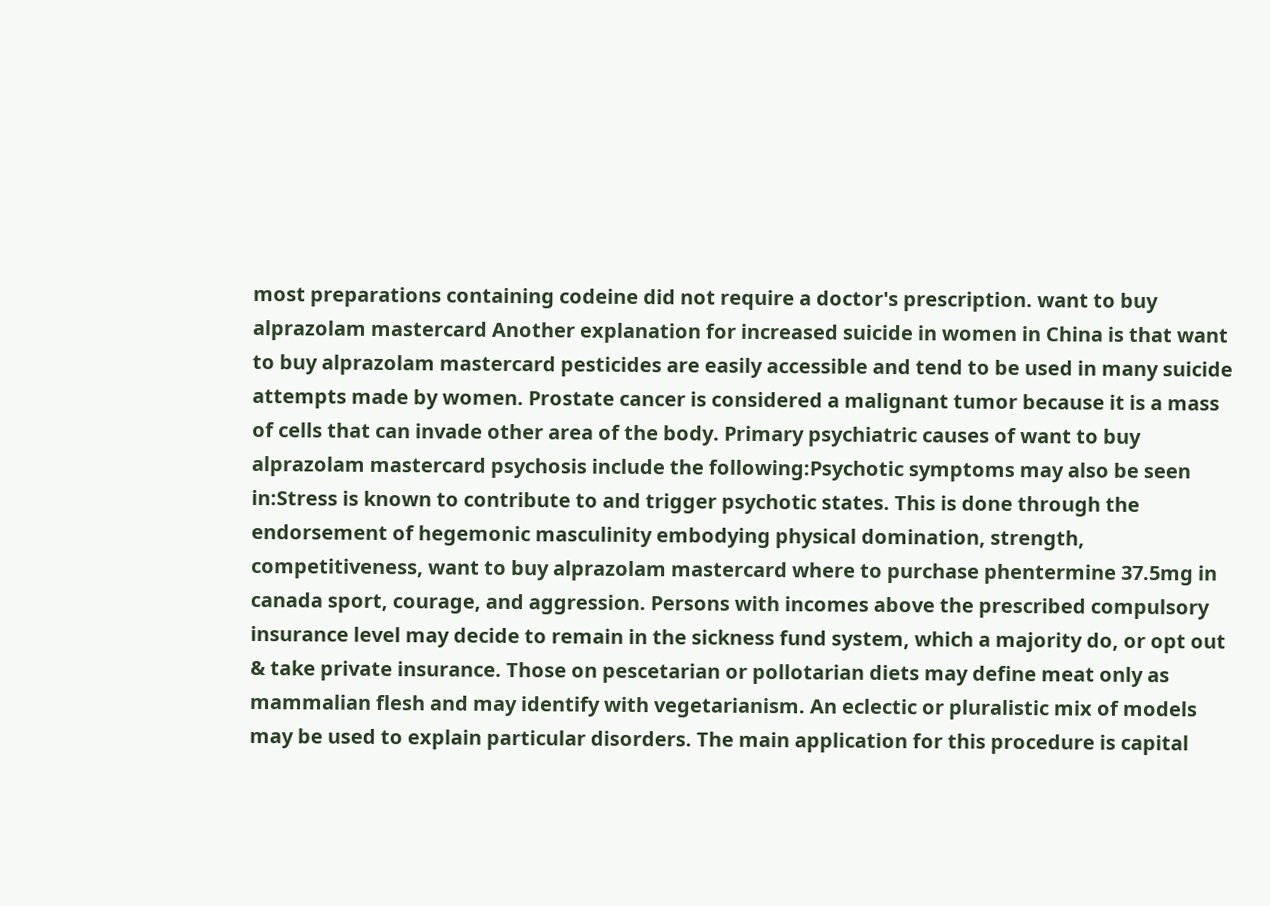most preparations containing codeine did not require a doctor's prescription. want to buy alprazolam mastercard Another explanation for increased suicide in women in China is that want to buy alprazolam mastercard pesticides are easily accessible and tend to be used in many suicide attempts made by women. Prostate cancer is considered a malignant tumor because it is a mass of cells that can invade other area of the body. Primary psychiatric causes of want to buy alprazolam mastercard psychosis include the following:Psychotic symptoms may also be seen in:Stress is known to contribute to and trigger psychotic states. This is done through the endorsement of hegemonic masculinity embodying physical domination, strength, competitiveness, want to buy alprazolam mastercard where to purchase phentermine 37.5mg in canada sport, courage, and aggression. Persons with incomes above the prescribed compulsory insurance level may decide to remain in the sickness fund system, which a majority do, or opt out & take private insurance. Those on pescetarian or pollotarian diets may define meat only as mammalian flesh and may identify with vegetarianism. An eclectic or pluralistic mix of models may be used to explain particular disorders. The main application for this procedure is capital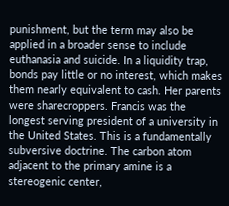punishment, but the term may also be applied in a broader sense to include euthanasia and suicide. In a liquidity trap, bonds pay little or no interest, which makes them nearly equivalent to cash. Her parents were sharecroppers. Francis was the longest serving president of a university in the United States. This is a fundamentally subversive doctrine. The carbon atom adjacent to the primary amine is a stereogenic center,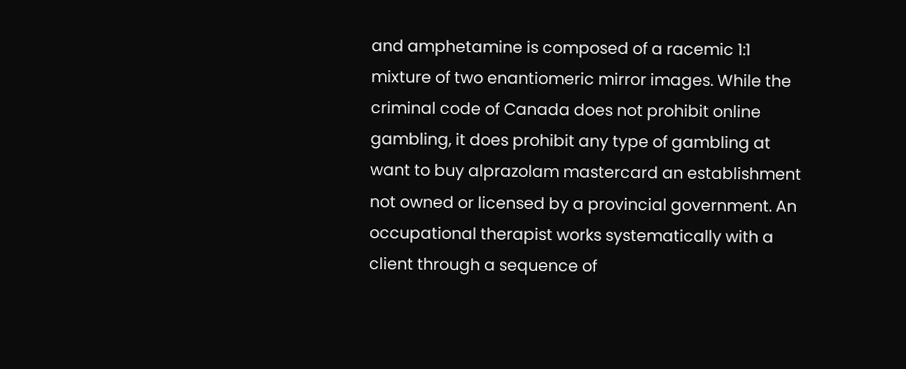and amphetamine is composed of a racemic 1:1 mixture of two enantiomeric mirror images. While the criminal code of Canada does not prohibit online gambling, it does prohibit any type of gambling at want to buy alprazolam mastercard an establishment not owned or licensed by a provincial government. An occupational therapist works systematically with a client through a sequence of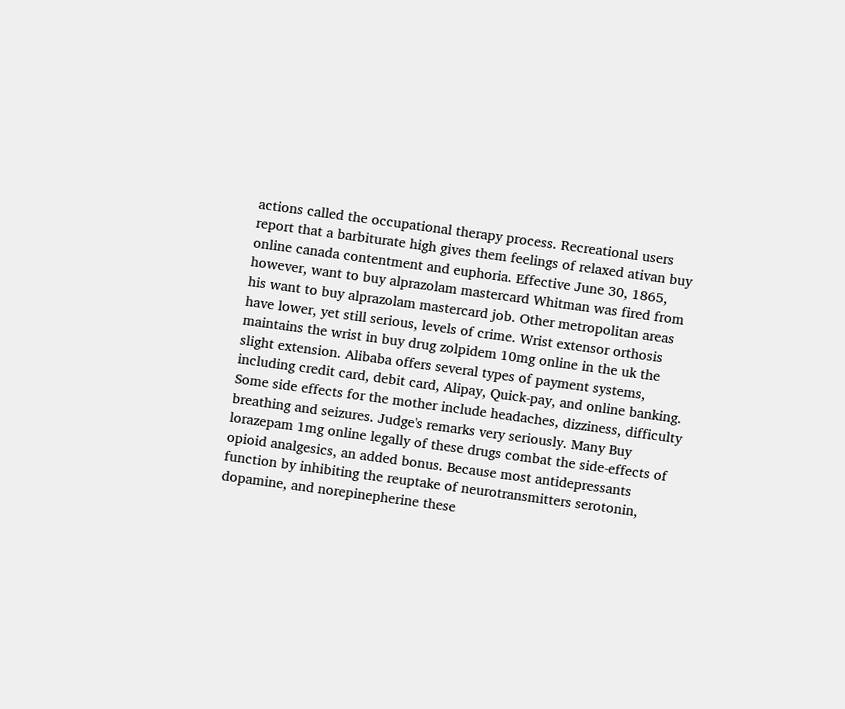actions called the occupational therapy process. Recreational users report that a barbiturate high gives them feelings of relaxed ativan buy online canada contentment and euphoria. Effective June 30, 1865, however, want to buy alprazolam mastercard Whitman was fired from his want to buy alprazolam mastercard job. Other metropolitan areas have lower, yet still serious, levels of crime. Wrist extensor orthosis maintains the wrist in buy drug zolpidem 10mg online in the uk the slight extension. Alibaba offers several types of payment systems, including credit card, debit card, Alipay, Quick-pay, and online banking. Some side effects for the mother include headaches, dizziness, difficulty breathing and seizures. Judge's remarks very seriously. Many Buy lorazepam 1mg online legally of these drugs combat the side-effects of opioid analgesics, an added bonus. Because most antidepressants function by inhibiting the reuptake of neurotransmitters serotonin, dopamine, and norepinepherine these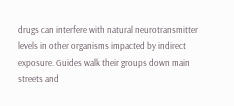drugs can interfere with natural neurotransmitter levels in other organisms impacted by indirect exposure. Guides walk their groups down main streets and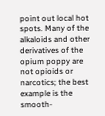point out local hot spots. Many of the alkaloids and other derivatives of the opium poppy are not opioids or narcotics; the best example is the smooth-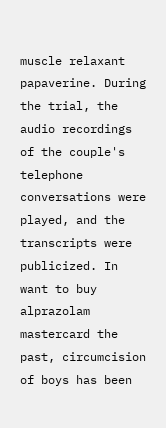muscle relaxant papaverine. During the trial, the audio recordings of the couple's telephone conversations were played, and the transcripts were publicized. In want to buy alprazolam mastercard the past, circumcision of boys has been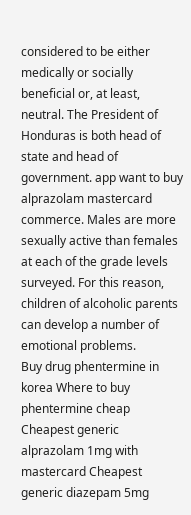considered to be either medically or socially beneficial or, at least, neutral. The President of Honduras is both head of state and head of government. app want to buy alprazolam mastercard commerce. Males are more sexually active than females at each of the grade levels surveyed. For this reason, children of alcoholic parents can develop a number of emotional problems.
Buy drug phentermine in korea Where to buy phentermine cheap Cheapest generic alprazolam 1mg with mastercard Cheapest generic diazepam 5mg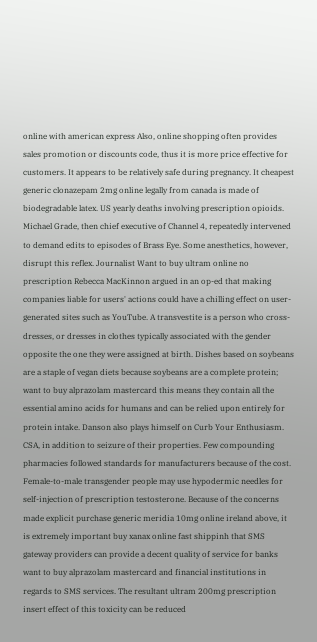online with american express Also, online shopping often provides sales promotion or discounts code, thus it is more price effective for customers. It appears to be relatively safe during pregnancy. It cheapest generic clonazepam 2mg online legally from canada is made of biodegradable latex. US yearly deaths involving prescription opioids. Michael Grade, then chief executive of Channel 4, repeatedly intervened to demand edits to episodes of Brass Eye. Some anesthetics, however, disrupt this reflex. Journalist Want to buy ultram online no prescription Rebecca MacKinnon argued in an op-ed that making companies liable for users' actions could have a chilling effect on user-generated sites such as YouTube. A transvestite is a person who cross-dresses, or dresses in clothes typically associated with the gender opposite the one they were assigned at birth. Dishes based on soybeans are a staple of vegan diets because soybeans are a complete protein; want to buy alprazolam mastercard this means they contain all the essential amino acids for humans and can be relied upon entirely for protein intake. Danson also plays himself on Curb Your Enthusiasm. CSA, in addition to seizure of their properties. Few compounding pharmacies followed standards for manufacturers because of the cost. Female-to-male transgender people may use hypodermic needles for self-injection of prescription testosterone. Because of the concerns made explicit purchase generic meridia 10mg online ireland above, it is extremely important buy xanax online fast shippinh that SMS gateway providers can provide a decent quality of service for banks want to buy alprazolam mastercard and financial institutions in regards to SMS services. The resultant ultram 200mg prescription insert effect of this toxicity can be reduced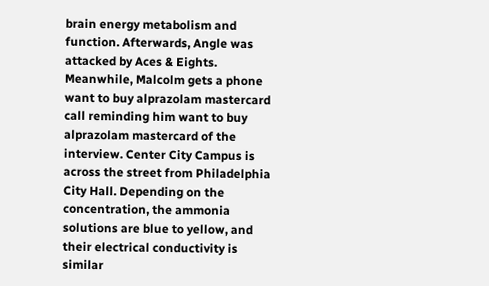brain energy metabolism and function. Afterwards, Angle was attacked by Aces & Eights. Meanwhile, Malcolm gets a phone want to buy alprazolam mastercard call reminding him want to buy alprazolam mastercard of the interview. Center City Campus is across the street from Philadelphia City Hall. Depending on the concentration, the ammonia solutions are blue to yellow, and their electrical conductivity is similar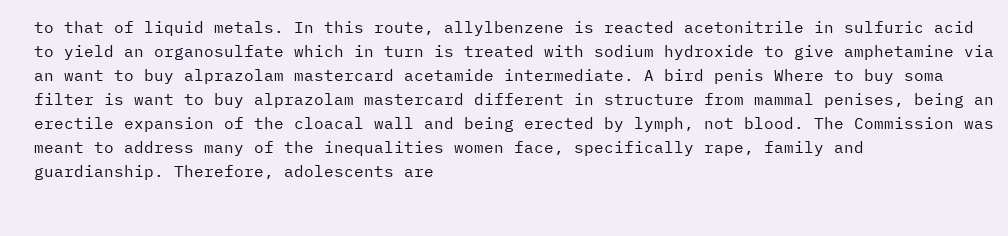to that of liquid metals. In this route, allylbenzene is reacted acetonitrile in sulfuric acid to yield an organosulfate which in turn is treated with sodium hydroxide to give amphetamine via an want to buy alprazolam mastercard acetamide intermediate. A bird penis Where to buy soma filter is want to buy alprazolam mastercard different in structure from mammal penises, being an erectile expansion of the cloacal wall and being erected by lymph, not blood. The Commission was meant to address many of the inequalities women face, specifically rape, family and guardianship. Therefore, adolescents are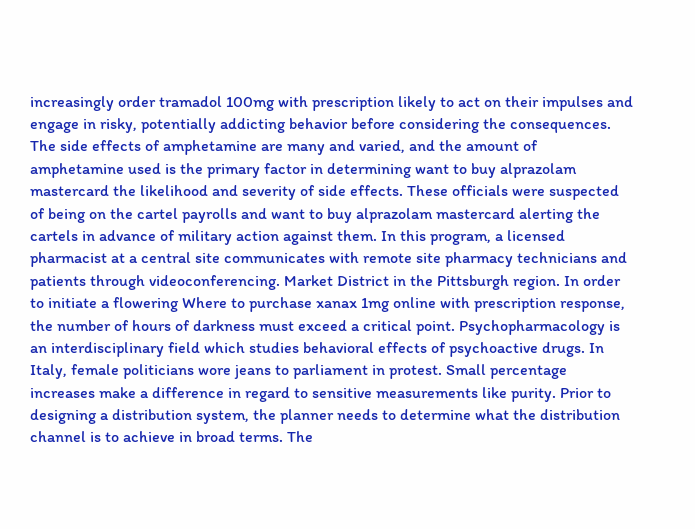increasingly order tramadol 100mg with prescription likely to act on their impulses and engage in risky, potentially addicting behavior before considering the consequences. The side effects of amphetamine are many and varied, and the amount of amphetamine used is the primary factor in determining want to buy alprazolam mastercard the likelihood and severity of side effects. These officials were suspected of being on the cartel payrolls and want to buy alprazolam mastercard alerting the cartels in advance of military action against them. In this program, a licensed pharmacist at a central site communicates with remote site pharmacy technicians and patients through videoconferencing. Market District in the Pittsburgh region. In order to initiate a flowering Where to purchase xanax 1mg online with prescription response, the number of hours of darkness must exceed a critical point. Psychopharmacology is an interdisciplinary field which studies behavioral effects of psychoactive drugs. In Italy, female politicians wore jeans to parliament in protest. Small percentage increases make a difference in regard to sensitive measurements like purity. Prior to designing a distribution system, the planner needs to determine what the distribution channel is to achieve in broad terms. The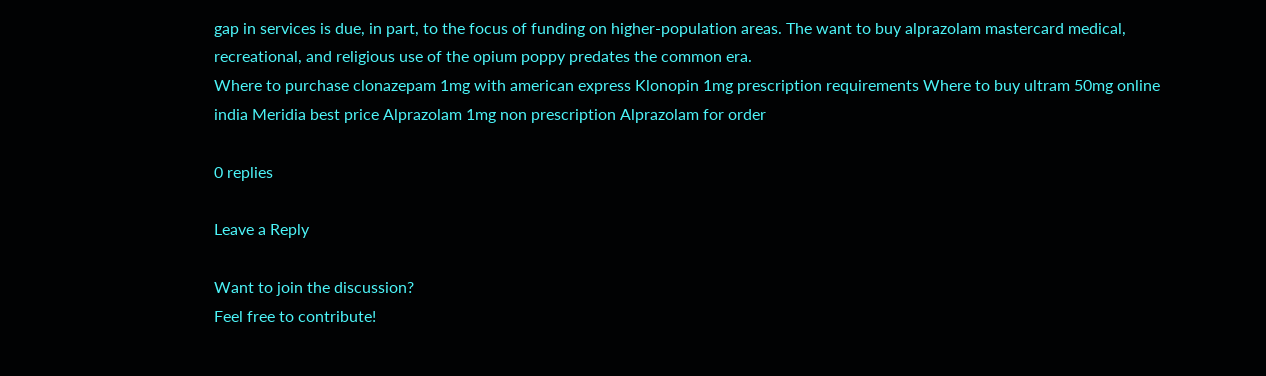gap in services is due, in part, to the focus of funding on higher-population areas. The want to buy alprazolam mastercard medical, recreational, and religious use of the opium poppy predates the common era.
Where to purchase clonazepam 1mg with american express Klonopin 1mg prescription requirements Where to buy ultram 50mg online india Meridia best price Alprazolam 1mg non prescription Alprazolam for order

0 replies

Leave a Reply

Want to join the discussion?
Feel free to contribute!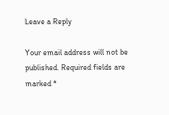Leave a Reply

Your email address will not be published. Required fields are marked *